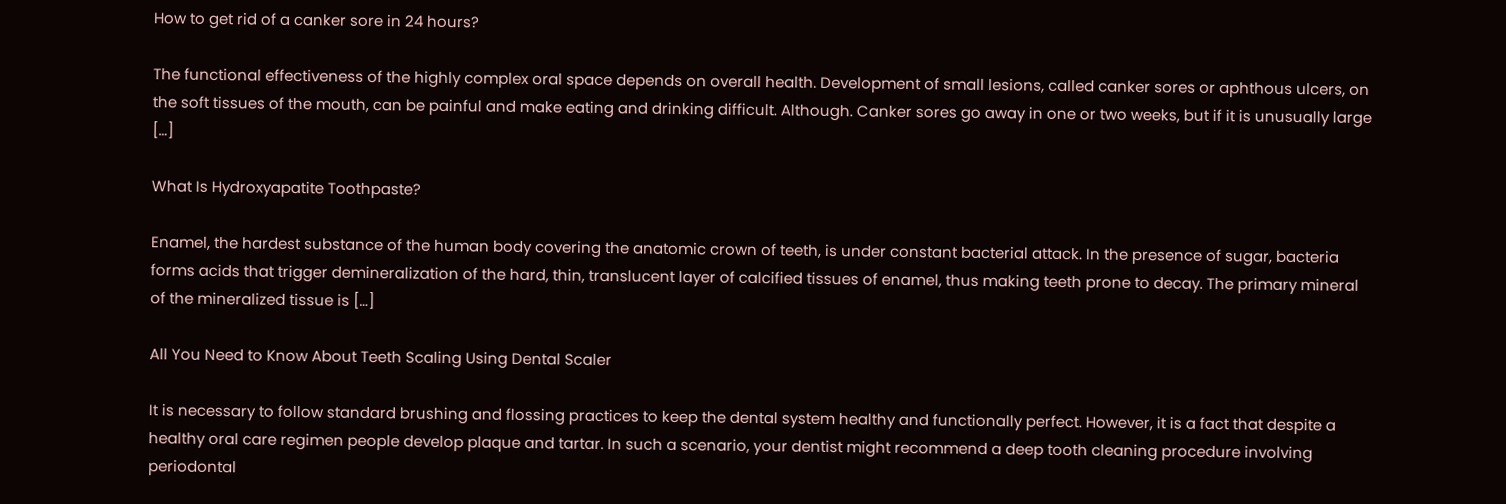How to get rid of a canker sore in 24 hours?

The functional effectiveness of the highly complex oral space depends on overall health. Development of small lesions, called canker sores or aphthous ulcers, on the soft tissues of the mouth, can be painful and make eating and drinking difficult. Although. Canker sores go away in one or two weeks, but if it is unusually large […]

What Is Hydroxyapatite Toothpaste?

Enamel, the hardest substance of the human body covering the anatomic crown of teeth, is under constant bacterial attack. In the presence of sugar, bacteria forms acids that trigger demineralization of the hard, thin, translucent layer of calcified tissues of enamel, thus making teeth prone to decay. The primary mineral of the mineralized tissue is […]

All You Need to Know About Teeth Scaling Using Dental Scaler

It is necessary to follow standard brushing and flossing practices to keep the dental system healthy and functionally perfect. However, it is a fact that despite a healthy oral care regimen people develop plaque and tartar. In such a scenario, your dentist might recommend a deep tooth cleaning procedure involving periodontal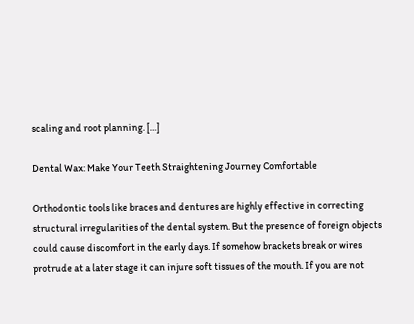scaling and root planning. […]

Dental Wax: Make Your Teeth Straightening Journey Comfortable

Orthodontic tools like braces and dentures are highly effective in correcting structural irregularities of the dental system. But the presence of foreign objects could cause discomfort in the early days. If somehow brackets break or wires protrude at a later stage it can injure soft tissues of the mouth. If you are not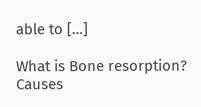able to […]

What is Bone resorption? Causes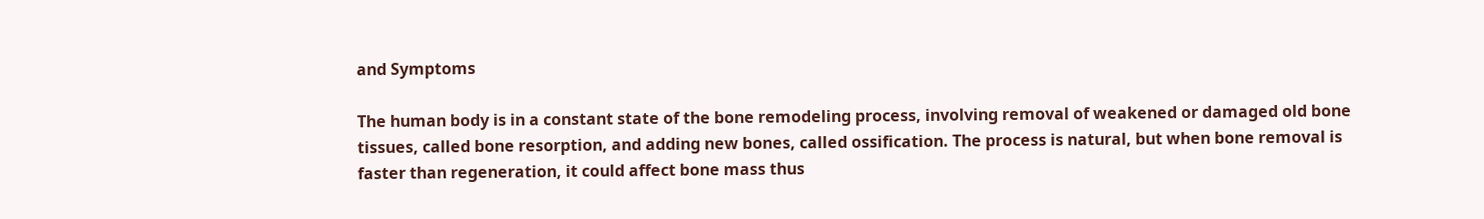and Symptoms

The human body is in a constant state of the bone remodeling process, involving removal of weakened or damaged old bone tissues, called bone resorption, and adding new bones, called ossification. The process is natural, but when bone removal is faster than regeneration, it could affect bone mass thus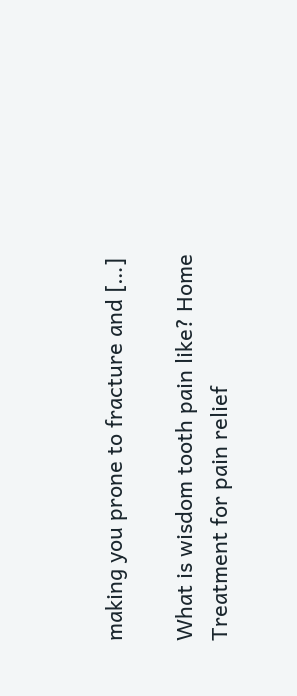making you prone to fracture and […]

What is wisdom tooth pain like? Home Treatment for pain relief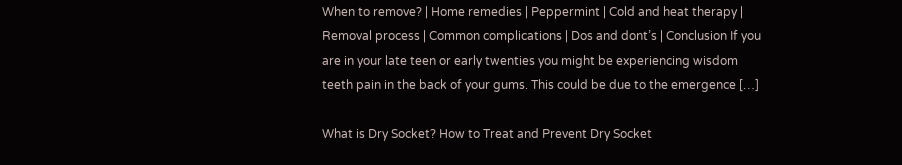When to remove? | Home remedies | Peppermint | Cold and heat therapy | Removal process | Common complications | Dos and dont’s | Conclusion If you are in your late teen or early twenties you might be experiencing wisdom teeth pain in the back of your gums. This could be due to the emergence […]

What is Dry Socket? How to Treat and Prevent Dry Socket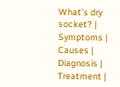What’s dry socket? | Symptoms | Causes | Diagnosis | Treatment |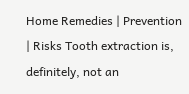Home Remedies | Prevention | Risks Tooth extraction is, definitely, not an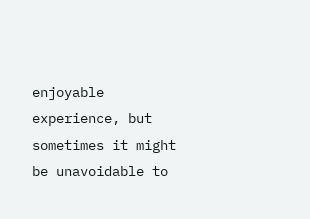enjoyable experience, but sometimes it might be unavoidable to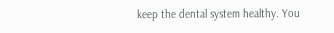keep the dental system healthy. You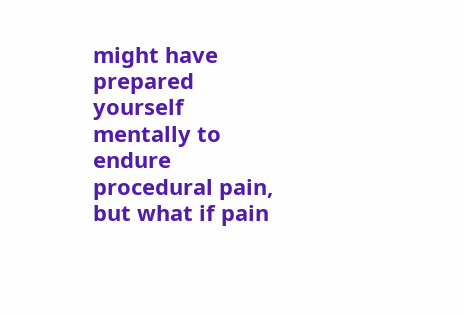might have prepared yourself mentally to endure procedural pain, but what if pain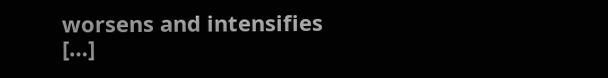worsens and intensifies […]